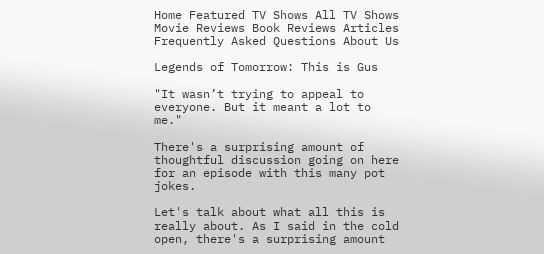Home Featured TV Shows All TV Shows Movie Reviews Book Reviews Articles Frequently Asked Questions About Us

Legends of Tomorrow: This is Gus

"It wasn’t trying to appeal to everyone. But it meant a lot to me."

There's a surprising amount of thoughtful discussion going on here for an episode with this many pot jokes.

Let's talk about what all this is really about. As I said in the cold open, there's a surprising amount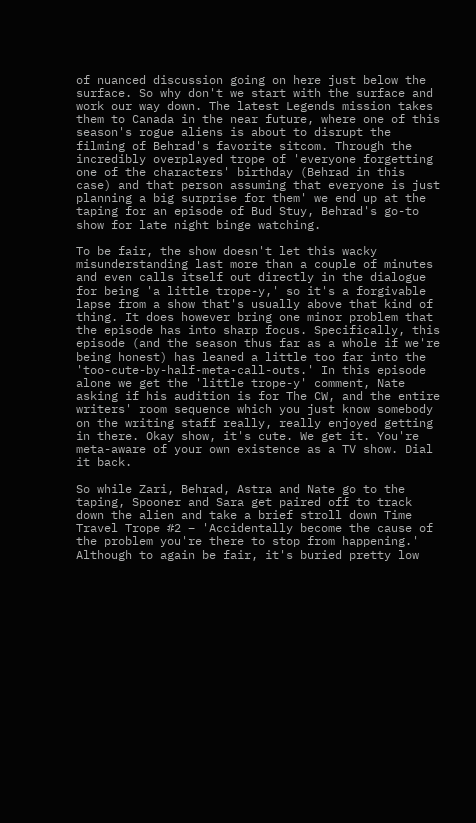of nuanced discussion going on here just below the surface. So why don't we start with the surface and work our way down. The latest Legends mission takes them to Canada in the near future, where one of this season's rogue aliens is about to disrupt the filming of Behrad's favorite sitcom. Through the incredibly overplayed trope of 'everyone forgetting one of the characters' birthday (Behrad in this case) and that person assuming that everyone is just planning a big surprise for them' we end up at the taping for an episode of Bud Stuy, Behrad's go-to show for late night binge watching.

To be fair, the show doesn't let this wacky misunderstanding last more than a couple of minutes and even calls itself out directly in the dialogue for being 'a little trope-y,' so it's a forgivable lapse from a show that's usually above that kind of thing. It does however bring one minor problem that the episode has into sharp focus. Specifically, this episode (and the season thus far as a whole if we're being honest) has leaned a little too far into the 'too-cute-by-half-meta-call-outs.' In this episode alone we get the 'little trope-y' comment, Nate asking if his audition is for The CW, and the entire writers' room sequence which you just know somebody on the writing staff really, really enjoyed getting in there. Okay show, it's cute. We get it. You're meta-aware of your own existence as a TV show. Dial it back.

So while Zari, Behrad, Astra and Nate go to the taping, Spooner and Sara get paired off to track down the alien and take a brief stroll down Time Travel Trope #2 – 'Accidentally become the cause of the problem you're there to stop from happening.' Although to again be fair, it's buried pretty low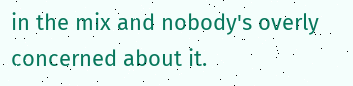in the mix and nobody's overly concerned about it.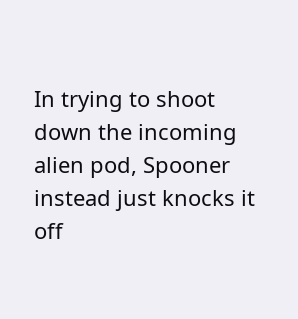In trying to shoot down the incoming alien pod, Spooner instead just knocks it off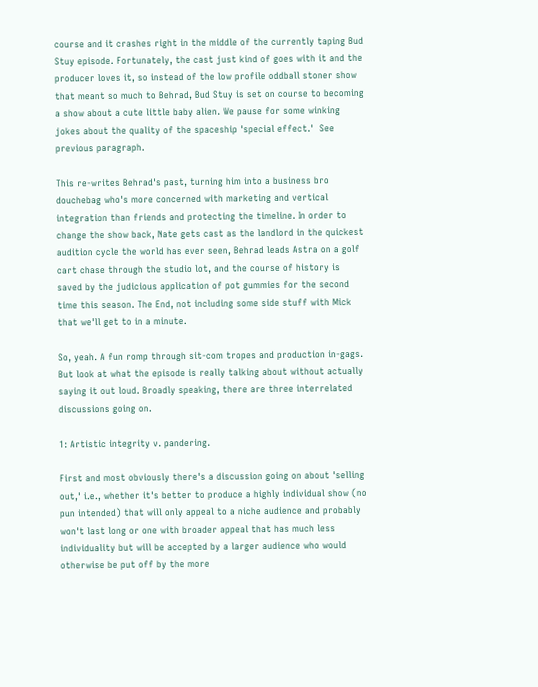course and it crashes right in the middle of the currently taping Bud Stuy episode. Fortunately, the cast just kind of goes with it and the producer loves it, so instead of the low profile oddball stoner show that meant so much to Behrad, Bud Stuy is set on course to becoming a show about a cute little baby alien. We pause for some winking jokes about the quality of the spaceship 'special effect.'  See previous paragraph.

This re-writes Behrad's past, turning him into a business bro douchebag who's more concerned with marketing and vertical integration than friends and protecting the timeline. In order to change the show back, Nate gets cast as the landlord in the quickest audition cycle the world has ever seen, Behrad leads Astra on a golf cart chase through the studio lot, and the course of history is saved by the judicious application of pot gummies for the second time this season. The End, not including some side stuff with Mick that we'll get to in a minute.

So, yeah. A fun romp through sit-com tropes and production in-gags. But look at what the episode is really talking about without actually saying it out loud. Broadly speaking, there are three interrelated discussions going on.

1: Artistic integrity v. pandering.

First and most obviously there's a discussion going on about 'selling out,' i.e., whether it's better to produce a highly individual show (no pun intended) that will only appeal to a niche audience and probably won't last long or one with broader appeal that has much less individuality but will be accepted by a larger audience who would otherwise be put off by the more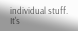individual stuff. It's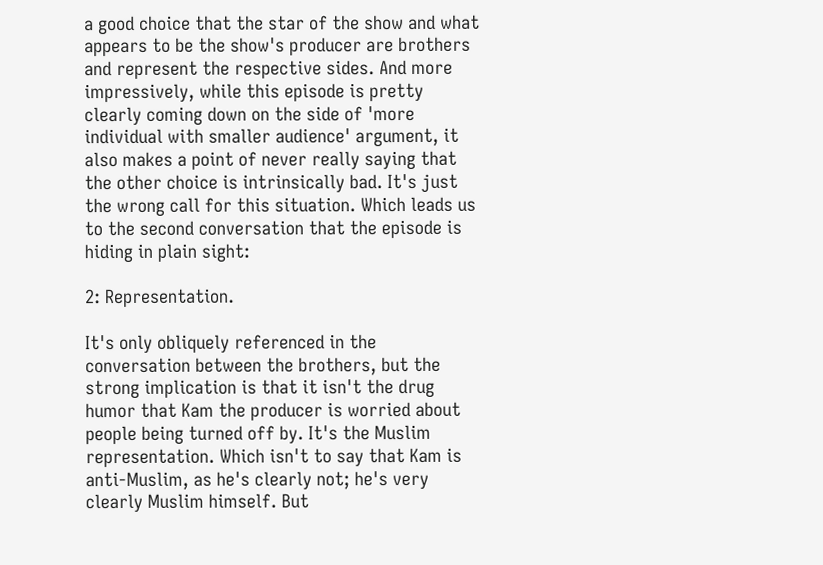a good choice that the star of the show and what appears to be the show's producer are brothers and represent the respective sides. And more impressively, while this episode is pretty clearly coming down on the side of 'more individual with smaller audience' argument, it also makes a point of never really saying that the other choice is intrinsically bad. It's just the wrong call for this situation. Which leads us to the second conversation that the episode is hiding in plain sight:

2: Representation.

It's only obliquely referenced in the conversation between the brothers, but the strong implication is that it isn't the drug humor that Kam the producer is worried about people being turned off by. It's the Muslim representation. Which isn't to say that Kam is anti-Muslim, as he's clearly not; he's very clearly Muslim himself. But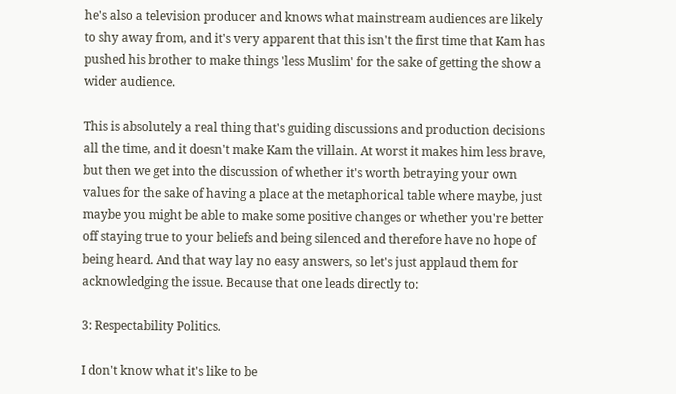he's also a television producer and knows what mainstream audiences are likely to shy away from, and it's very apparent that this isn't the first time that Kam has pushed his brother to make things 'less Muslim' for the sake of getting the show a wider audience.

This is absolutely a real thing that's guiding discussions and production decisions all the time, and it doesn't make Kam the villain. At worst it makes him less brave, but then we get into the discussion of whether it's worth betraying your own values for the sake of having a place at the metaphorical table where maybe, just maybe you might be able to make some positive changes or whether you're better off staying true to your beliefs and being silenced and therefore have no hope of being heard. And that way lay no easy answers, so let's just applaud them for acknowledging the issue. Because that one leads directly to:

3: Respectability Politics.

I don't know what it's like to be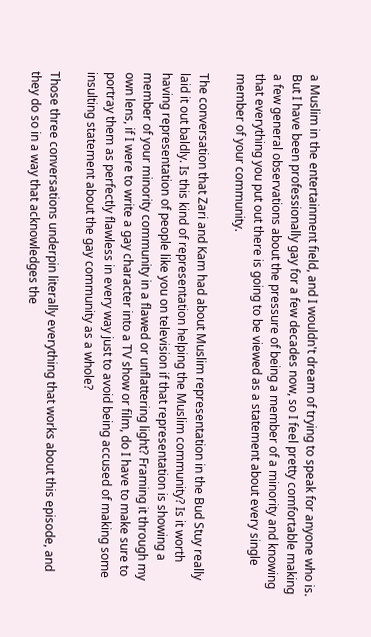a Muslim in the entertainment field, and I wouldn't dream of trying to speak for anyone who is. But I have been professionally gay for a few decades now, so I feel pretty comfortable making a few general observations about the pressure of being a member of a minority and knowing that everything you put out there is going to be viewed as a statement about every single member of your community.

The conversation that Zari and Kam had about Muslim representation in the Bud Stuy really laid it out baldly. Is this kind of representation helping the Muslim community? Is it worth having representation of people like you on television if that representation is showing a member of your minority community in a flawed or unflattering light? Framing it through my own lens, if I were to write a gay character into a TV show or film, do I have to make sure to portray them as perfectly flawless in every way just to avoid being accused of making some insulting statement about the gay community as a whole?

Those three conversations underpin literally everything that works about this episode, and they do so in a way that acknowledges the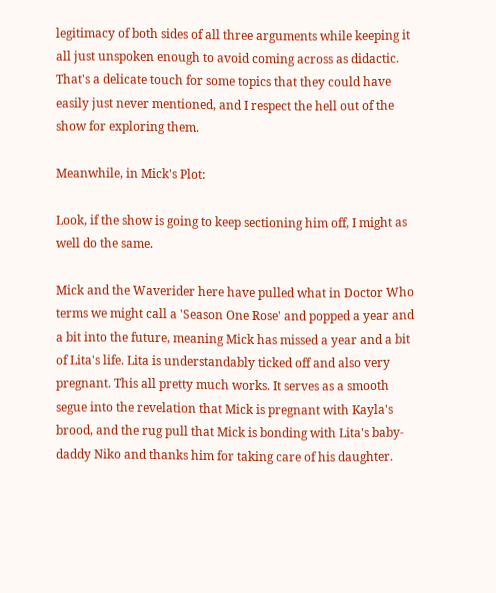legitimacy of both sides of all three arguments while keeping it all just unspoken enough to avoid coming across as didactic. That's a delicate touch for some topics that they could have easily just never mentioned, and I respect the hell out of the show for exploring them.

Meanwhile, in Mick's Plot:

Look, if the show is going to keep sectioning him off, I might as well do the same.

Mick and the Waverider here have pulled what in Doctor Who terms we might call a 'Season One Rose' and popped a year and a bit into the future, meaning Mick has missed a year and a bit of Lita's life. Lita is understandably ticked off and also very pregnant. This all pretty much works. It serves as a smooth segue into the revelation that Mick is pregnant with Kayla's brood, and the rug pull that Mick is bonding with Lita's baby-daddy Niko and thanks him for taking care of his daughter.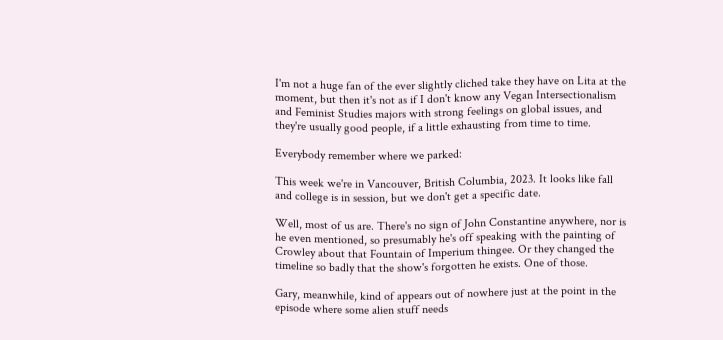I'm not a huge fan of the ever slightly cliched take they have on Lita at the moment, but then it's not as if I don't know any Vegan Intersectionalism and Feminist Studies majors with strong feelings on global issues, and they're usually good people, if a little exhausting from time to time.

Everybody remember where we parked:

This week we're in Vancouver, British Columbia, 2023. It looks like fall and college is in session, but we don't get a specific date.

Well, most of us are. There's no sign of John Constantine anywhere, nor is he even mentioned, so presumably he's off speaking with the painting of Crowley about that Fountain of Imperium thingee. Or they changed the timeline so badly that the show's forgotten he exists. One of those.

Gary, meanwhile, kind of appears out of nowhere just at the point in the episode where some alien stuff needs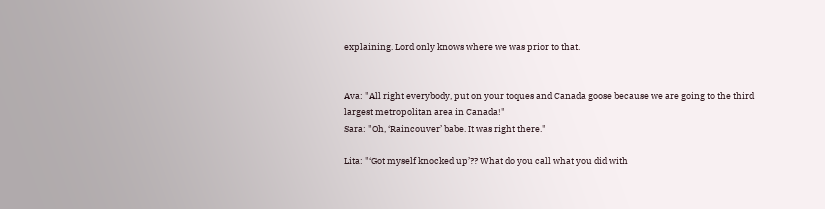explaining. Lord only knows where we was prior to that.


Ava: "All right everybody, put on your toques and Canada goose because we are going to the third largest metropolitan area in Canada!"
Sara: "Oh, ‘Raincouver’ babe. It was right there."

Lita: "‘Got myself knocked up’?? What do you call what you did with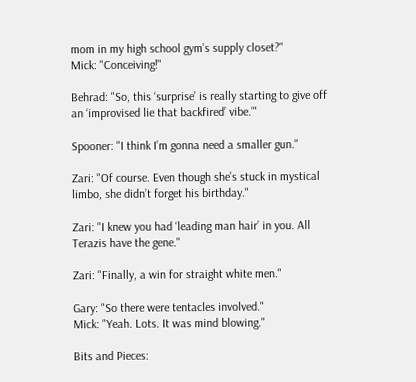mom in my high school gym’s supply closet?"
Mick: "Conceiving!"

Behrad: "So, this ‘surprise’ is really starting to give off an ‘improvised lie that backfired’ vibe.’"

Spooner: "I think I’m gonna need a smaller gun."

Zari: "Of course. Even though she’s stuck in mystical limbo, she didn’t forget his birthday."

Zari: "I knew you had ‘leading man hair’ in you. All Terazis have the gene."

Zari: "Finally, a win for straight white men."

Gary: "So there were tentacles involved."
Mick: "Yeah. Lots. It was mind blowing."

Bits and Pieces: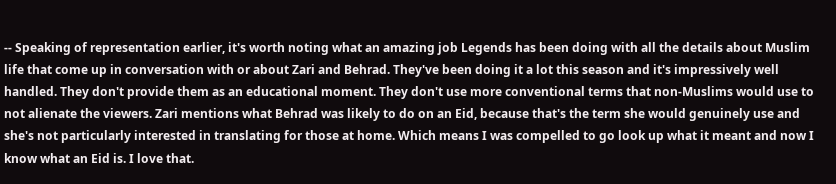-- Speaking of representation earlier, it's worth noting what an amazing job Legends has been doing with all the details about Muslim life that come up in conversation with or about Zari and Behrad. They've been doing it a lot this season and it's impressively well handled. They don't provide them as an educational moment. They don't use more conventional terms that non-Muslims would use to not alienate the viewers. Zari mentions what Behrad was likely to do on an Eid, because that's the term she would genuinely use and she's not particularly interested in translating for those at home. Which means I was compelled to go look up what it meant and now I know what an Eid is. I love that.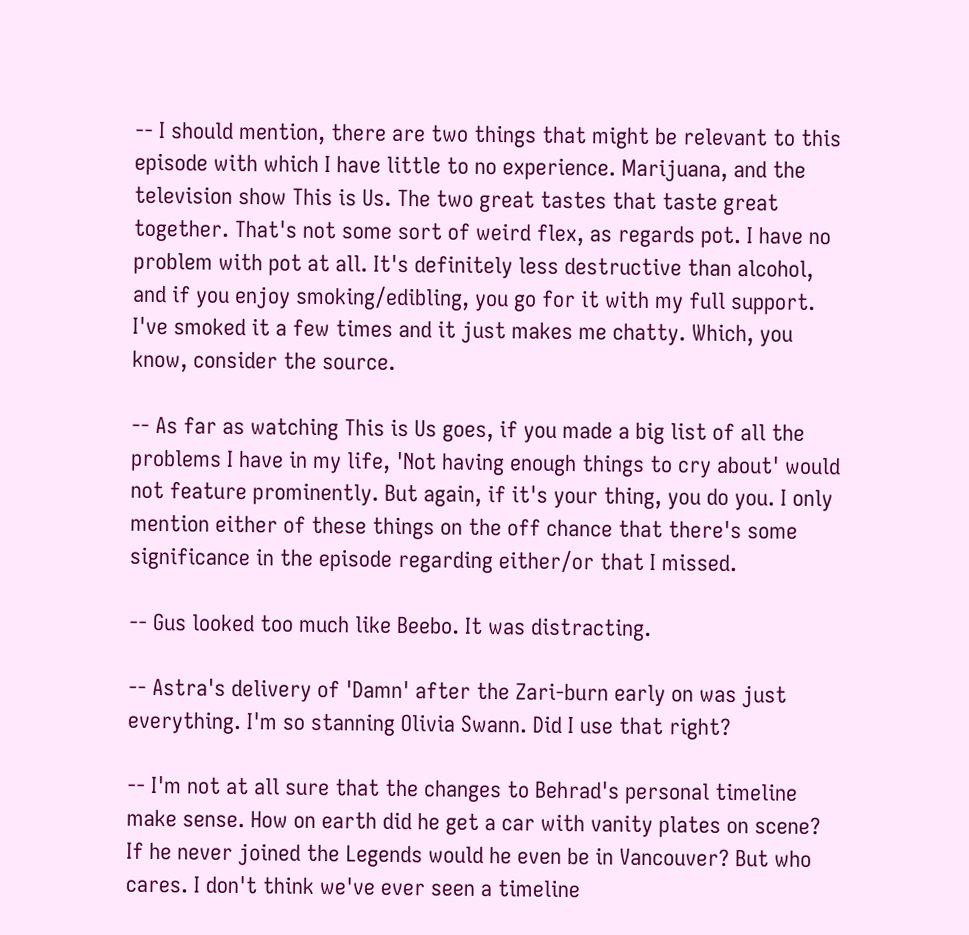-- I should mention, there are two things that might be relevant to this episode with which I have little to no experience. Marijuana, and the television show This is Us. The two great tastes that taste great together. That's not some sort of weird flex, as regards pot. I have no problem with pot at all. It's definitely less destructive than alcohol, and if you enjoy smoking/edibling, you go for it with my full support. I've smoked it a few times and it just makes me chatty. Which, you know, consider the source.

-- As far as watching This is Us goes, if you made a big list of all the problems I have in my life, 'Not having enough things to cry about' would not feature prominently. But again, if it's your thing, you do you. I only mention either of these things on the off chance that there's some significance in the episode regarding either/or that I missed.

-- Gus looked too much like Beebo. It was distracting.

-- Astra's delivery of 'Damn' after the Zari-burn early on was just everything. I'm so stanning Olivia Swann. Did I use that right?

-- I'm not at all sure that the changes to Behrad's personal timeline make sense. How on earth did he get a car with vanity plates on scene? If he never joined the Legends would he even be in Vancouver? But who cares. I don't think we've ever seen a timeline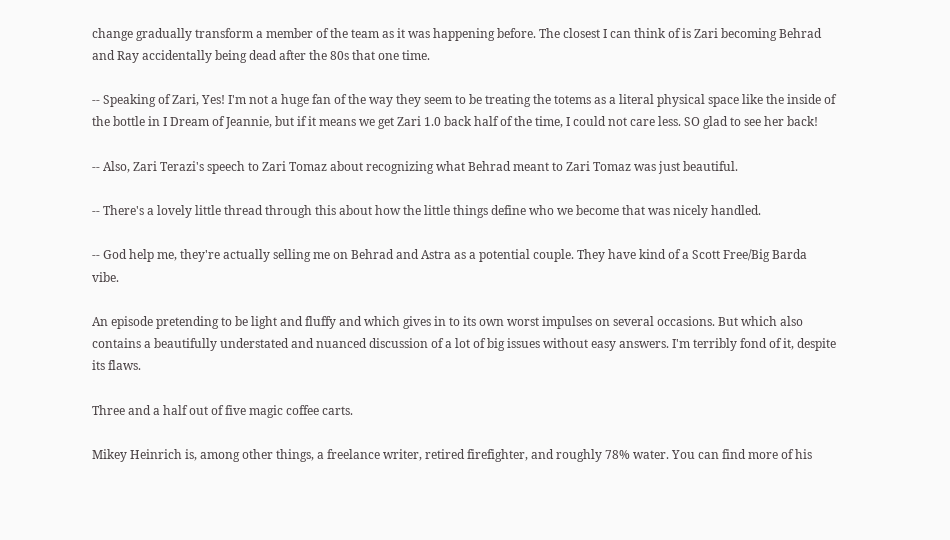change gradually transform a member of the team as it was happening before. The closest I can think of is Zari becoming Behrad and Ray accidentally being dead after the 80s that one time.

-- Speaking of Zari, Yes! I'm not a huge fan of the way they seem to be treating the totems as a literal physical space like the inside of the bottle in I Dream of Jeannie, but if it means we get Zari 1.0 back half of the time, I could not care less. SO glad to see her back!

-- Also, Zari Terazi's speech to Zari Tomaz about recognizing what Behrad meant to Zari Tomaz was just beautiful.

-- There's a lovely little thread through this about how the little things define who we become that was nicely handled.

-- God help me, they're actually selling me on Behrad and Astra as a potential couple. They have kind of a Scott Free/Big Barda vibe.

An episode pretending to be light and fluffy and which gives in to its own worst impulses on several occasions. But which also contains a beautifully understated and nuanced discussion of a lot of big issues without easy answers. I'm terribly fond of it, despite its flaws.

Three and a half out of five magic coffee carts.

Mikey Heinrich is, among other things, a freelance writer, retired firefighter, and roughly 78% water. You can find more of his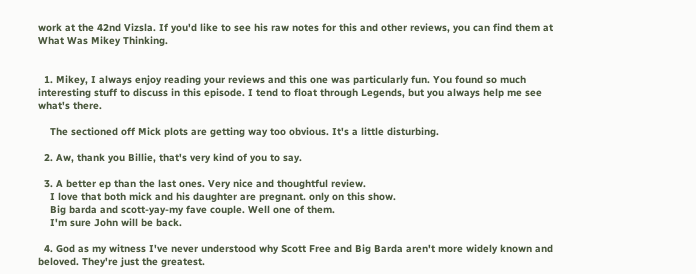work at the 42nd Vizsla. If you'd like to see his raw notes for this and other reviews, you can find them at What Was Mikey Thinking.


  1. Mikey, I always enjoy reading your reviews and this one was particularly fun. You found so much interesting stuff to discuss in this episode. I tend to float through Legends, but you always help me see what's there.

    The sectioned off Mick plots are getting way too obvious. It's a little disturbing.

  2. Aw, thank you Billie, that's very kind of you to say.

  3. A better ep than the last ones. Very nice and thoughtful review.
    I love that both mick and his daughter are pregnant. only on this show.
    Big barda and scott-yay-my fave couple. Well one of them.
    I'm sure John will be back.

  4. God as my witness I've never understood why Scott Free and Big Barda aren't more widely known and beloved. They're just the greatest.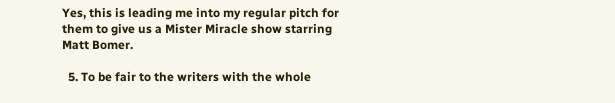Yes, this is leading me into my regular pitch for them to give us a Mister Miracle show starring Matt Bomer.

  5. To be fair to the writers with the whole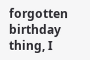forgotten birthday thing, I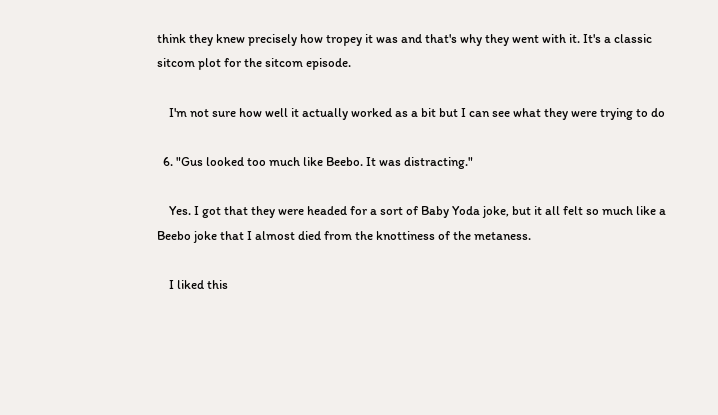think they knew precisely how tropey it was and that's why they went with it. It's a classic sitcom plot for the sitcom episode.

    I'm not sure how well it actually worked as a bit but I can see what they were trying to do

  6. "Gus looked too much like Beebo. It was distracting."

    Yes. I got that they were headed for a sort of Baby Yoda joke, but it all felt so much like a Beebo joke that I almost died from the knottiness of the metaness.

    I liked this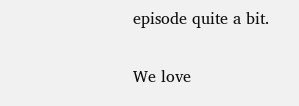episode quite a bit.


We love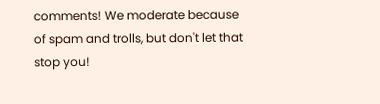comments! We moderate because of spam and trolls, but don't let that stop you!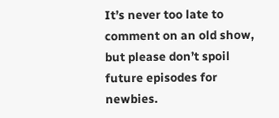It’s never too late to comment on an old show, but please don’t spoil future episodes for newbies.